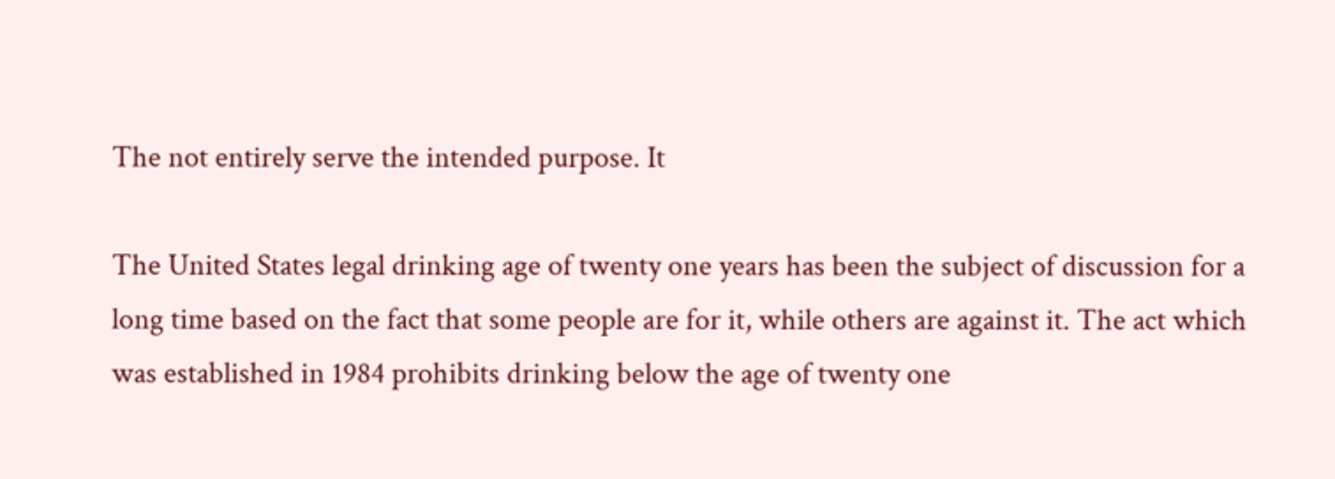The not entirely serve the intended purpose. It

The United States legal drinking age of twenty one years has been the subject of discussion for a long time based on the fact that some people are for it, while others are against it. The act which was established in 1984 prohibits drinking below the age of twenty one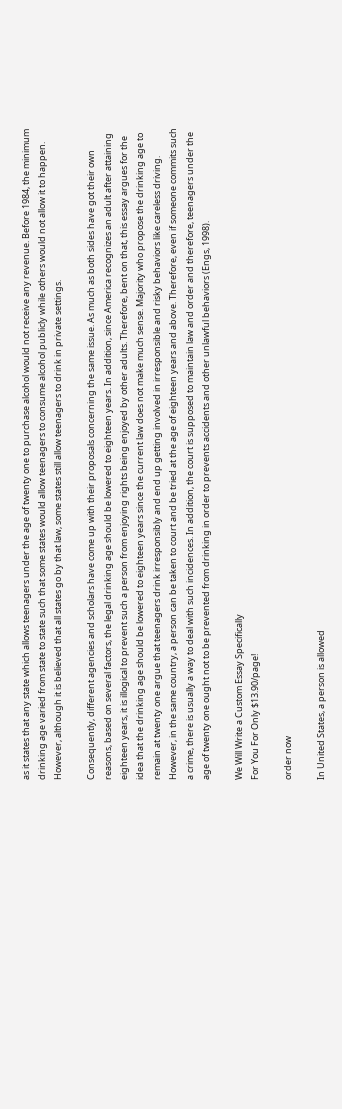as it states that any state which allows teenagers under the age of twenty one to purchase alcohol would not receive any revenue. Before 1984, the minimum drinking age varied from state to state such that some states would allow teenagers to consume alcohol publicly while others would not allow it to happen. However, although it is believed that all states go by that law, some states still allow teenagers to drink in private settings.

Consequently, different agencies and scholars have come up with their proposals concerning the same issue. As much as both sides have got their own reasons, based on several factors, the legal drinking age should be lowered to eighteen years. In addition, since America recognizes an adult after attaining eighteen years, it is illogical to prevent such a person from enjoying rights being enjoyed by other adults. Therefore, bent on that, this essay argues for the idea that the drinking age should be lowered to eighteen years since the current law does not make much sense. Majority who propose the drinking age to remain at twenty one argue that teenagers drink irresponsibly and end up getting involved in irresponsible and risky behaviors like careless driving. However, in the same country, a person can be taken to court and be tried at the age of eighteen years and above. Therefore, even if someone commits such a crime, there is usually a way to deal with such incidences. In addition, the court is supposed to maintain law and order and therefore, teenagers under the age of twenty one ought not to be prevented from drinking in order to prevents accidents and other unlawful behaviors (Engs, 1998).

We Will Write a Custom Essay Specifically
For You For Only $13.90/page!

order now

In United States, a person is allowed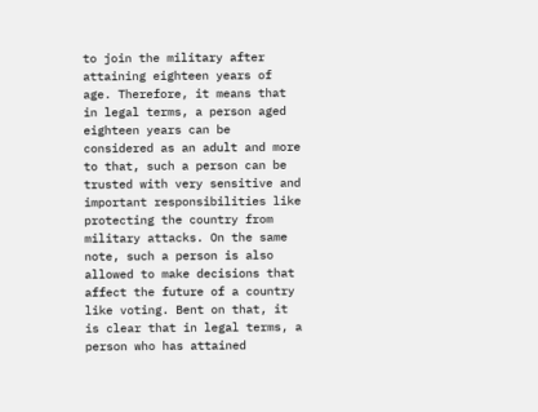to join the military after attaining eighteen years of age. Therefore, it means that in legal terms, a person aged eighteen years can be considered as an adult and more to that, such a person can be trusted with very sensitive and important responsibilities like protecting the country from military attacks. On the same note, such a person is also allowed to make decisions that affect the future of a country like voting. Bent on that, it is clear that in legal terms, a person who has attained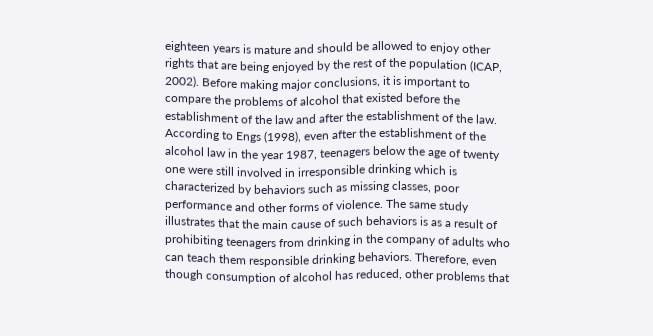eighteen years is mature and should be allowed to enjoy other rights that are being enjoyed by the rest of the population (ICAP, 2002). Before making major conclusions, it is important to compare the problems of alcohol that existed before the establishment of the law and after the establishment of the law. According to Engs (1998), even after the establishment of the alcohol law in the year 1987, teenagers below the age of twenty one were still involved in irresponsible drinking which is characterized by behaviors such as missing classes, poor performance and other forms of violence. The same study illustrates that the main cause of such behaviors is as a result of prohibiting teenagers from drinking in the company of adults who can teach them responsible drinking behaviors. Therefore, even though consumption of alcohol has reduced, other problems that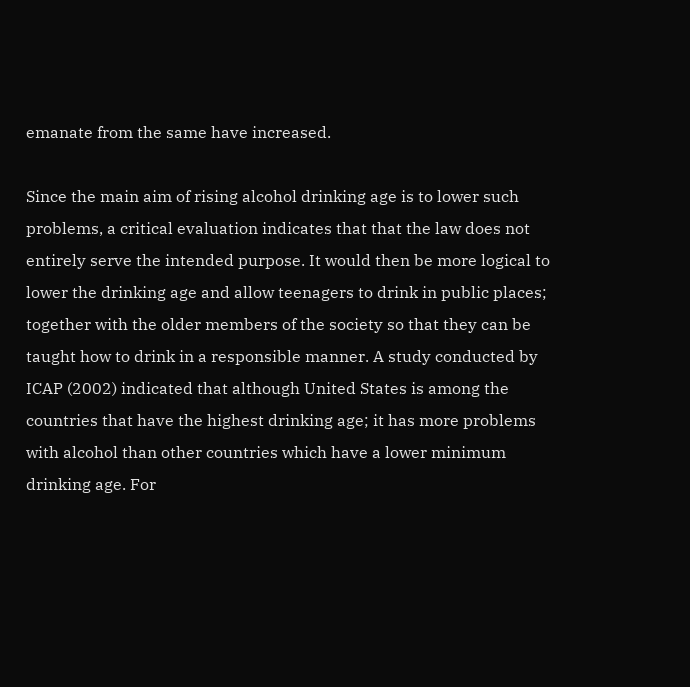emanate from the same have increased.

Since the main aim of rising alcohol drinking age is to lower such problems, a critical evaluation indicates that that the law does not entirely serve the intended purpose. It would then be more logical to lower the drinking age and allow teenagers to drink in public places; together with the older members of the society so that they can be taught how to drink in a responsible manner. A study conducted by ICAP (2002) indicated that although United States is among the countries that have the highest drinking age; it has more problems with alcohol than other countries which have a lower minimum drinking age. For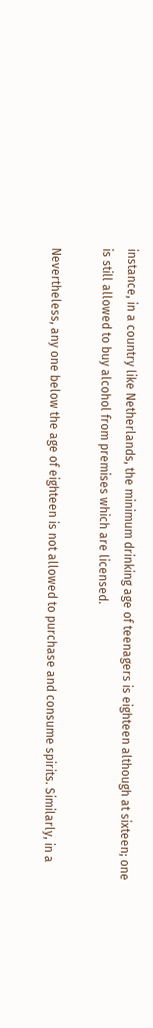instance, in a country like Netherlands, the minimum drinking age of teenagers is eighteen although at sixteen; one is still allowed to buy alcohol from premises which are licensed.

Nevertheless, any one below the age of eighteen is not allowed to purchase and consume spirits. Similarly, in a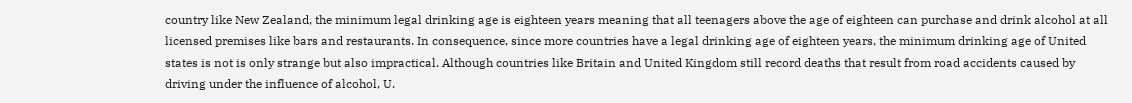country like New Zealand, the minimum legal drinking age is eighteen years meaning that all teenagers above the age of eighteen can purchase and drink alcohol at all licensed premises like bars and restaurants. In consequence, since more countries have a legal drinking age of eighteen years, the minimum drinking age of United states is not is only strange but also impractical. Although countries like Britain and United Kingdom still record deaths that result from road accidents caused by driving under the influence of alcohol, U.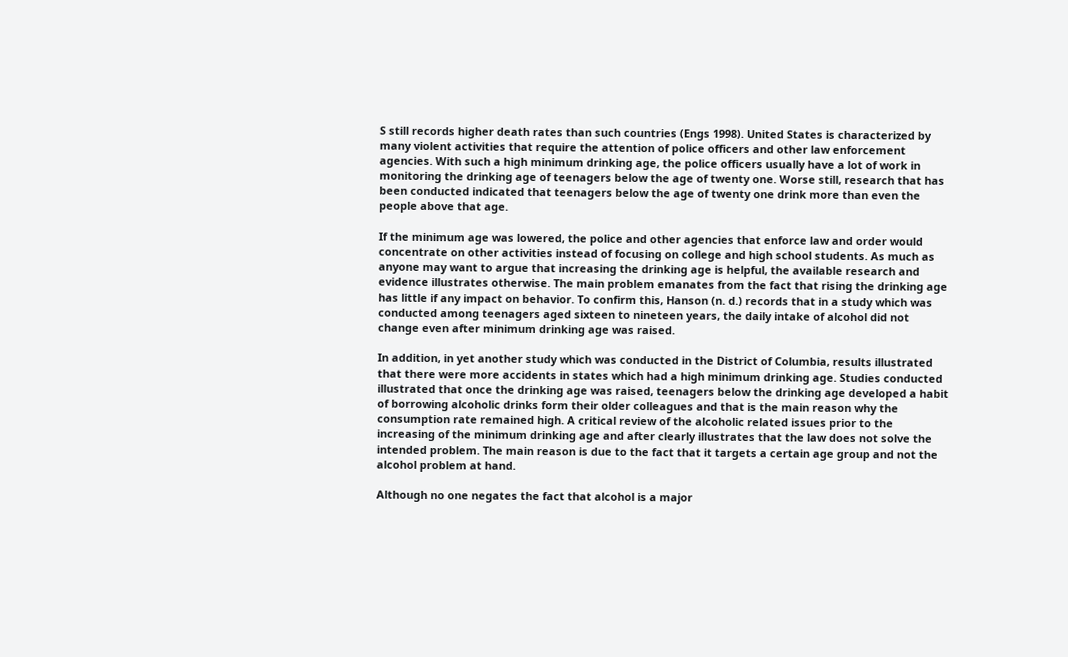S still records higher death rates than such countries (Engs 1998). United States is characterized by many violent activities that require the attention of police officers and other law enforcement agencies. With such a high minimum drinking age, the police officers usually have a lot of work in monitoring the drinking age of teenagers below the age of twenty one. Worse still, research that has been conducted indicated that teenagers below the age of twenty one drink more than even the people above that age.

If the minimum age was lowered, the police and other agencies that enforce law and order would concentrate on other activities instead of focusing on college and high school students. As much as anyone may want to argue that increasing the drinking age is helpful, the available research and evidence illustrates otherwise. The main problem emanates from the fact that rising the drinking age has little if any impact on behavior. To confirm this, Hanson (n. d.) records that in a study which was conducted among teenagers aged sixteen to nineteen years, the daily intake of alcohol did not change even after minimum drinking age was raised.

In addition, in yet another study which was conducted in the District of Columbia, results illustrated that there were more accidents in states which had a high minimum drinking age. Studies conducted illustrated that once the drinking age was raised, teenagers below the drinking age developed a habit of borrowing alcoholic drinks form their older colleagues and that is the main reason why the consumption rate remained high. A critical review of the alcoholic related issues prior to the increasing of the minimum drinking age and after clearly illustrates that the law does not solve the intended problem. The main reason is due to the fact that it targets a certain age group and not the alcohol problem at hand.

Although no one negates the fact that alcohol is a major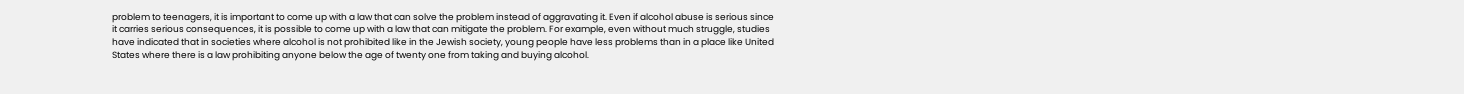problem to teenagers, it is important to come up with a law that can solve the problem instead of aggravating it. Even if alcohol abuse is serious since it carries serious consequences, it is possible to come up with a law that can mitigate the problem. For example, even without much struggle, studies have indicated that in societies where alcohol is not prohibited like in the Jewish society, young people have less problems than in a place like United States where there is a law prohibiting anyone below the age of twenty one from taking and buying alcohol.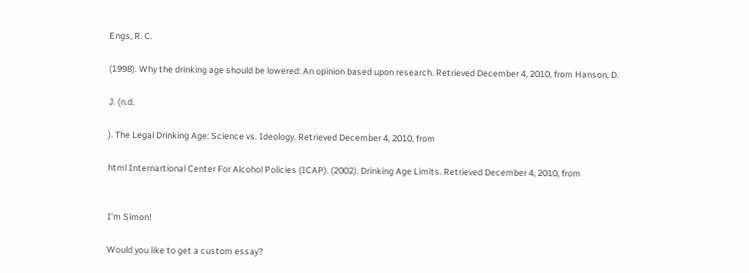Engs, R. C.

(1998). Why the drinking age should be lowered: An opinion based upon research. Retrieved December 4, 2010, from Hanson, D.

J. (n.d.

). The Legal Drinking Age: Science vs. Ideology. Retrieved December 4, 2010, from

html Internartional Center For Alcohol Policies (ICAP). (2002). Drinking Age Limits. Retrieved December 4, 2010, from


I'm Simon!

Would you like to get a custom essay?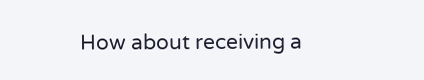How about receiving a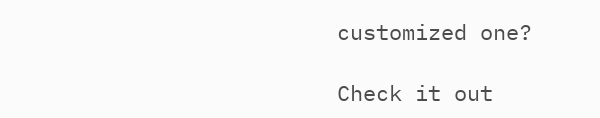customized one?

Check it out